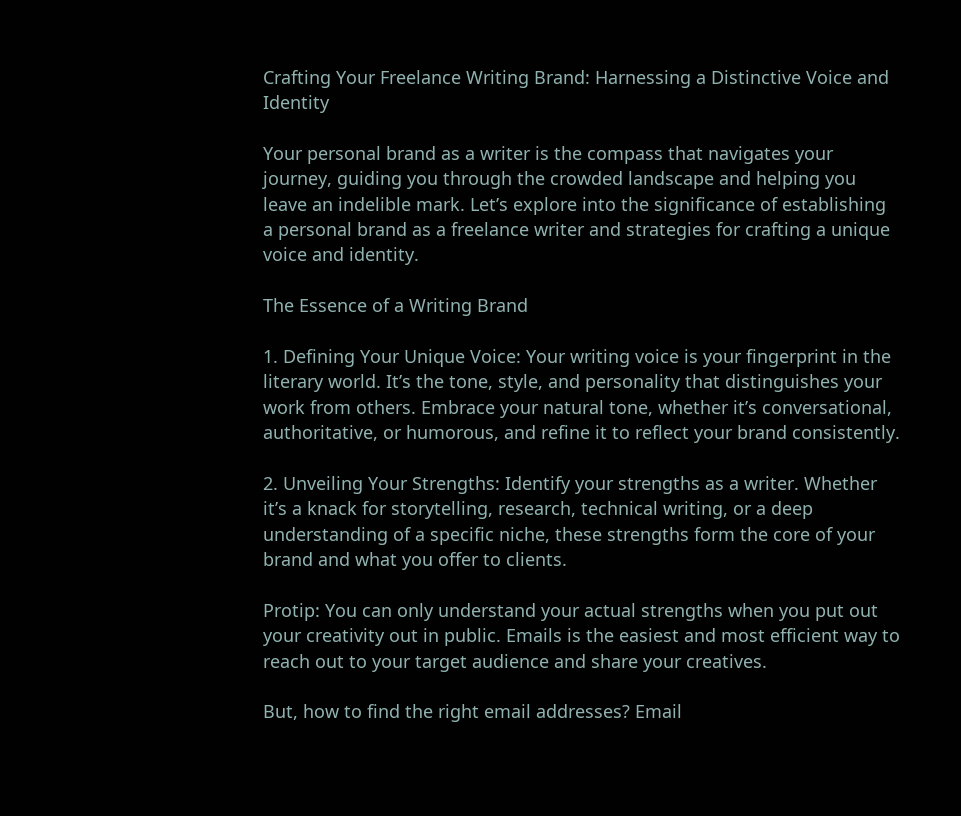Crafting Your Freelance Writing Brand: Harnessing a Distinctive Voice and Identity

Your personal brand as a writer is the compass that navigates your journey, guiding you through the crowded landscape and helping you leave an indelible mark. Let’s explore into the significance of establishing a personal brand as a freelance writer and strategies for crafting a unique voice and identity.

The Essence of a Writing Brand

1. Defining Your Unique Voice: Your writing voice is your fingerprint in the literary world. It’s the tone, style, and personality that distinguishes your work from others. Embrace your natural tone, whether it’s conversational, authoritative, or humorous, and refine it to reflect your brand consistently.

2. Unveiling Your Strengths: Identify your strengths as a writer. Whether it’s a knack for storytelling, research, technical writing, or a deep understanding of a specific niche, these strengths form the core of your brand and what you offer to clients.

Protip: You can only understand your actual strengths when you put out your creativity out in public. Emails is the easiest and most efficient way to reach out to your target audience and share your creatives.

But, how to find the right email addresses? Email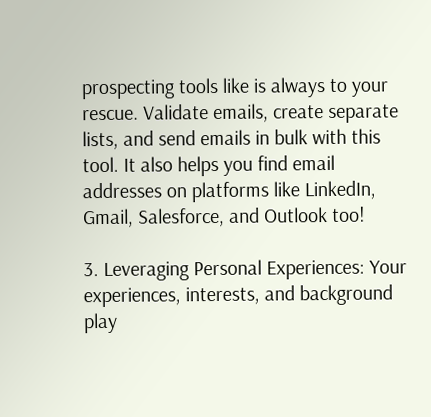prospecting tools like is always to your rescue. Validate emails, create separate lists, and send emails in bulk with this tool. It also helps you find email addresses on platforms like LinkedIn, Gmail, Salesforce, and Outlook too!

3. Leveraging Personal Experiences: Your experiences, interests, and background play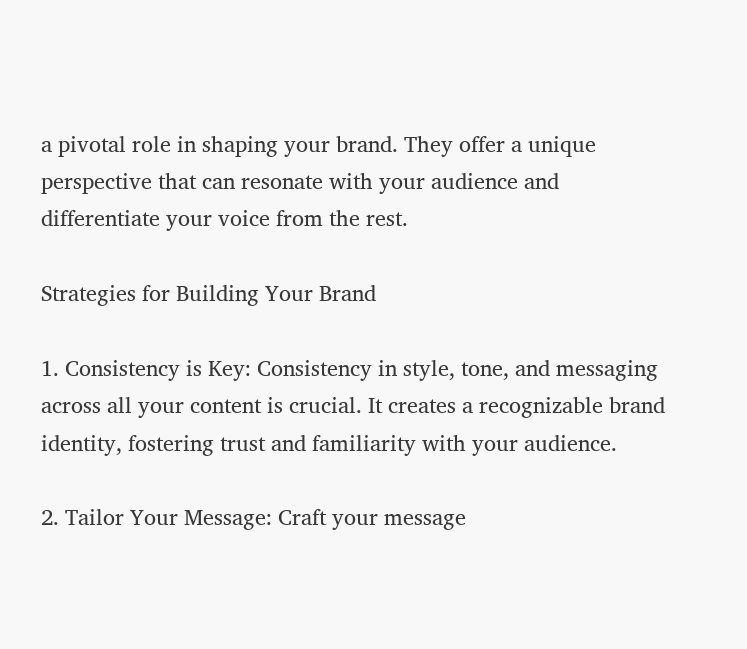a pivotal role in shaping your brand. They offer a unique perspective that can resonate with your audience and differentiate your voice from the rest.

Strategies for Building Your Brand

1. Consistency is Key: Consistency in style, tone, and messaging across all your content is crucial. It creates a recognizable brand identity, fostering trust and familiarity with your audience.

2. Tailor Your Message: Craft your message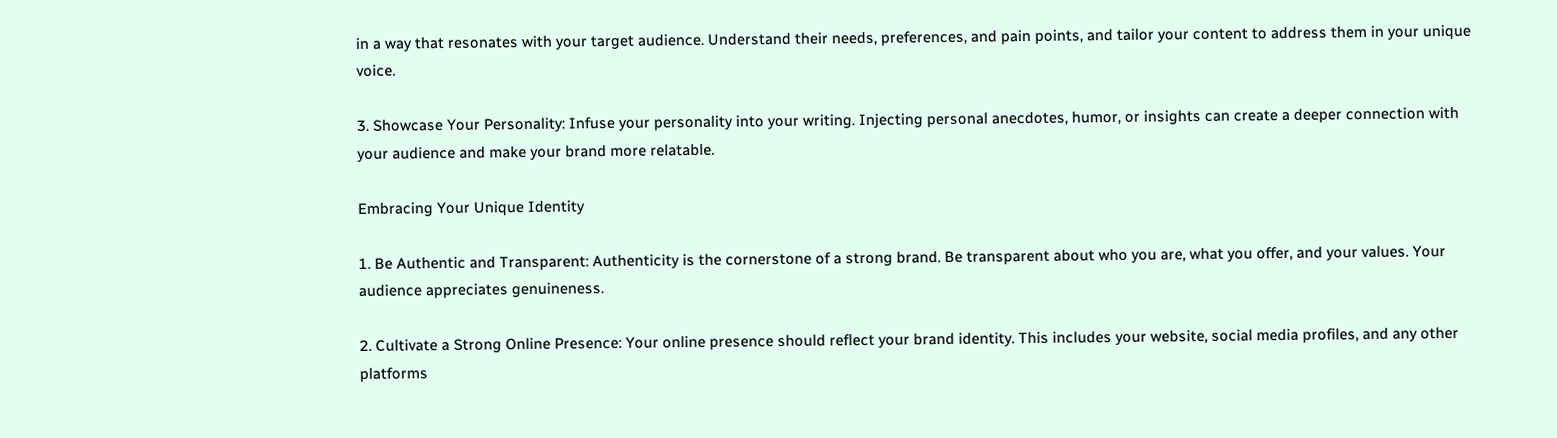in a way that resonates with your target audience. Understand their needs, preferences, and pain points, and tailor your content to address them in your unique voice.

3. Showcase Your Personality: Infuse your personality into your writing. Injecting personal anecdotes, humor, or insights can create a deeper connection with your audience and make your brand more relatable.

Embracing Your Unique Identity

1. Be Authentic and Transparent: Authenticity is the cornerstone of a strong brand. Be transparent about who you are, what you offer, and your values. Your audience appreciates genuineness.

2. Cultivate a Strong Online Presence: Your online presence should reflect your brand identity. This includes your website, social media profiles, and any other platforms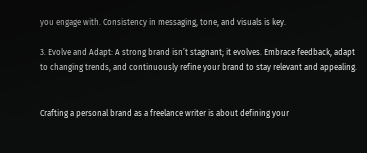you engage with. Consistency in messaging, tone, and visuals is key.

3. Evolve and Adapt: A strong brand isn’t stagnant; it evolves. Embrace feedback, adapt to changing trends, and continuously refine your brand to stay relevant and appealing.


Crafting a personal brand as a freelance writer is about defining your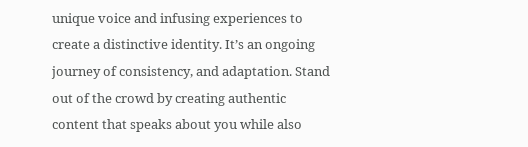unique voice and infusing experiences to create a distinctive identity. It’s an ongoing journey of consistency, and adaptation. Stand out of the crowd by creating authentic content that speaks about you while also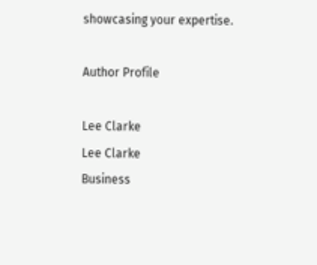showcasing your expertise.

Author Profile

Lee Clarke
Lee Clarke
Business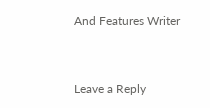And Features Writer


Leave a Reply